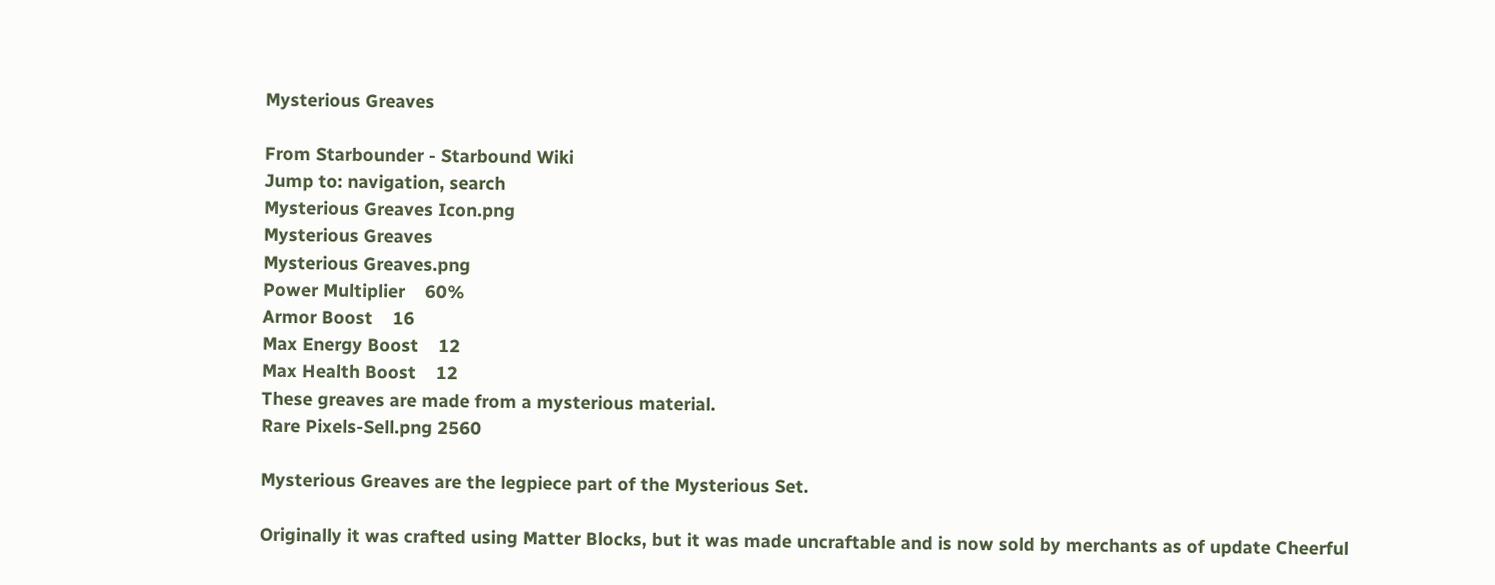Mysterious Greaves

From Starbounder - Starbound Wiki
Jump to: navigation, search
Mysterious Greaves Icon.png
Mysterious Greaves
Mysterious Greaves.png
Power Multiplier    60%
Armor Boost    16
Max Energy Boost    12
Max Health Boost    12
These greaves are made from a mysterious material.
Rare Pixels-Sell.png 2560

Mysterious Greaves are the legpiece part of the Mysterious Set.

Originally it was crafted using Matter Blocks, but it was made uncraftable and is now sold by merchants as of update Cheerful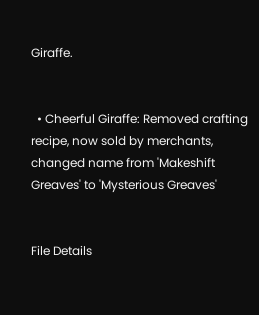Giraffe.


  • Cheerful Giraffe: Removed crafting recipe, now sold by merchants, changed name from 'Makeshift Greaves' to 'Mysterious Greaves'


File Details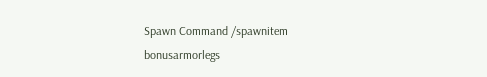Spawn Command /spawnitem bonusarmorlegs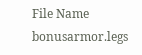File Name bonusarmor.legs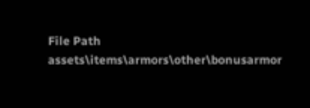File Path assets\items\armors\other\bonusarmor